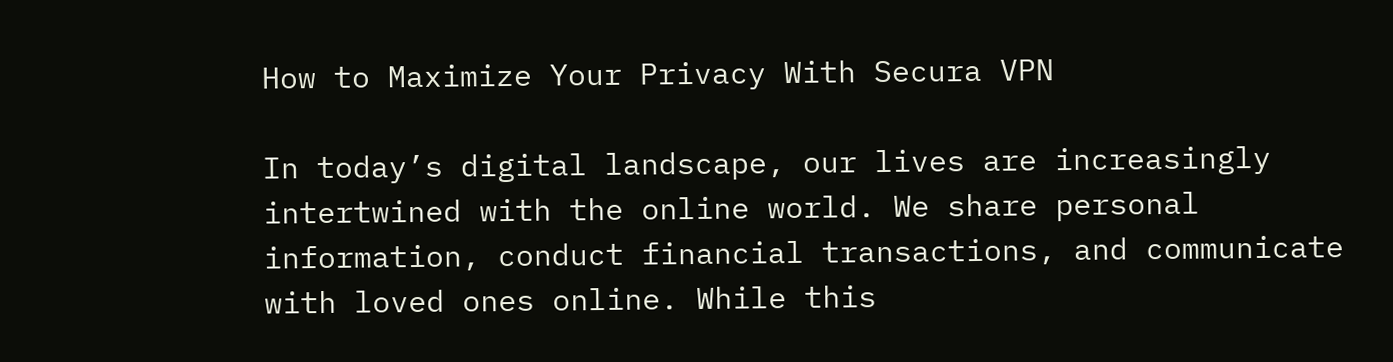How to Maximize Your Privacy With Secura VPN

In today’s digital landscape, our lives are increasingly intertwined with the online world. We share personal information, conduct financial transactions, and communicate with loved ones online. While this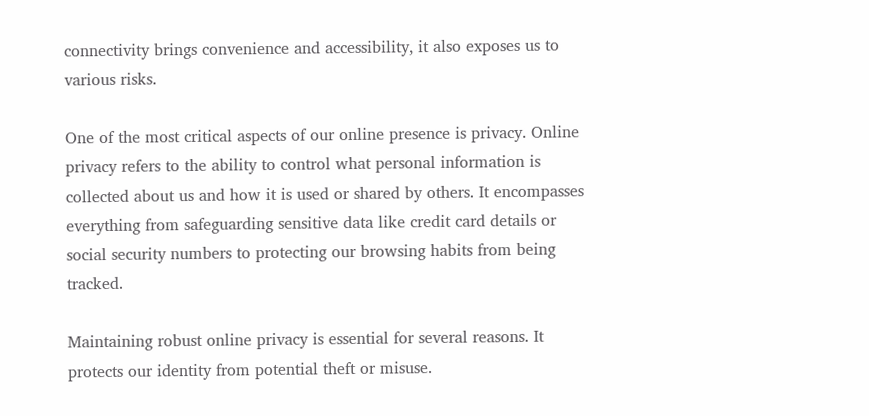connectivity brings convenience and accessibility, it also exposes us to various risks.

One of the most critical aspects of our online presence is privacy. Online privacy refers to the ability to control what personal information is collected about us and how it is used or shared by others. It encompasses everything from safeguarding sensitive data like credit card details or social security numbers to protecting our browsing habits from being tracked.

Maintaining robust online privacy is essential for several reasons. It protects our identity from potential theft or misuse.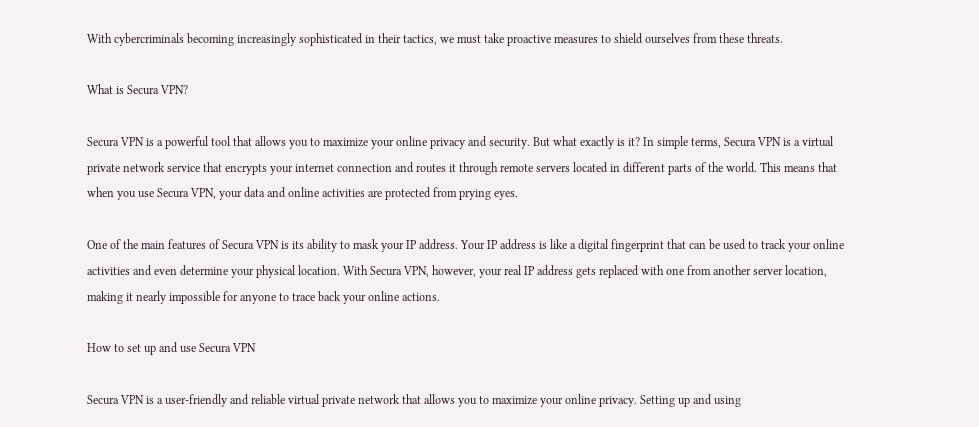With cybercriminals becoming increasingly sophisticated in their tactics, we must take proactive measures to shield ourselves from these threats.

What is Secura VPN?

Secura VPN is a powerful tool that allows you to maximize your online privacy and security. But what exactly is it? In simple terms, Secura VPN is a virtual private network service that encrypts your internet connection and routes it through remote servers located in different parts of the world. This means that when you use Secura VPN, your data and online activities are protected from prying eyes.

One of the main features of Secura VPN is its ability to mask your IP address. Your IP address is like a digital fingerprint that can be used to track your online activities and even determine your physical location. With Secura VPN, however, your real IP address gets replaced with one from another server location, making it nearly impossible for anyone to trace back your online actions.

How to set up and use Secura VPN

Secura VPN is a user-friendly and reliable virtual private network that allows you to maximize your online privacy. Setting up and using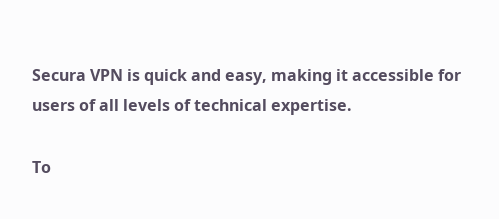Secura VPN is quick and easy, making it accessible for users of all levels of technical expertise.

To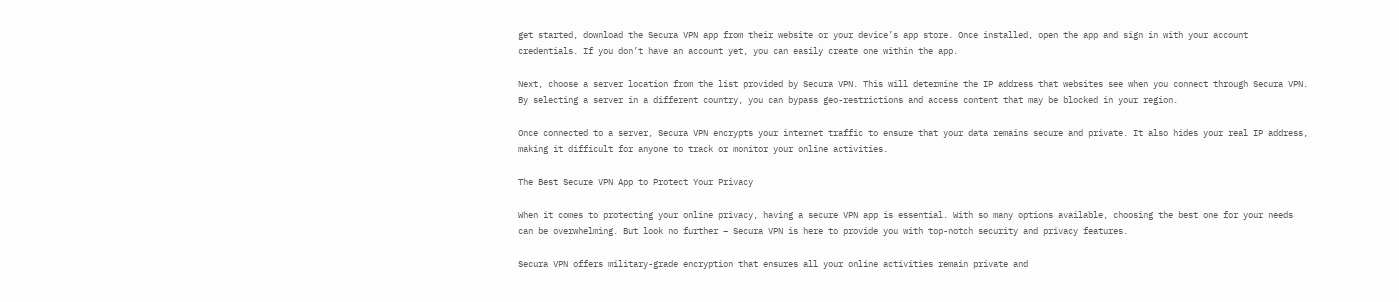get started, download the Secura VPN app from their website or your device’s app store. Once installed, open the app and sign in with your account credentials. If you don’t have an account yet, you can easily create one within the app.

Next, choose a server location from the list provided by Secura VPN. This will determine the IP address that websites see when you connect through Secura VPN. By selecting a server in a different country, you can bypass geo-restrictions and access content that may be blocked in your region.

Once connected to a server, Secura VPN encrypts your internet traffic to ensure that your data remains secure and private. It also hides your real IP address, making it difficult for anyone to track or monitor your online activities.

The Best Secure VPN App to Protect Your Privacy

When it comes to protecting your online privacy, having a secure VPN app is essential. With so many options available, choosing the best one for your needs can be overwhelming. But look no further – Secura VPN is here to provide you with top-notch security and privacy features.

Secura VPN offers military-grade encryption that ensures all your online activities remain private and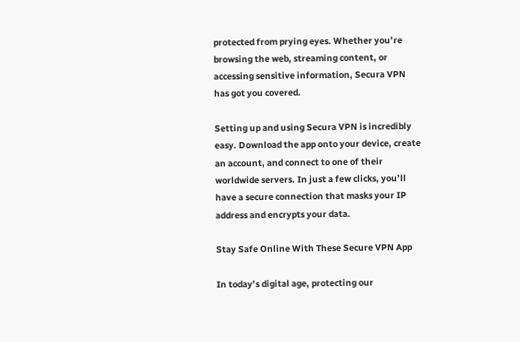protected from prying eyes. Whether you’re browsing the web, streaming content, or accessing sensitive information, Secura VPN has got you covered.

Setting up and using Secura VPN is incredibly easy. Download the app onto your device, create an account, and connect to one of their worldwide servers. In just a few clicks, you’ll have a secure connection that masks your IP address and encrypts your data.

Stay Safe Online With These Secure VPN App

In today’s digital age, protecting our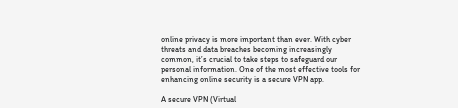online privacy is more important than ever. With cyber threats and data breaches becoming increasingly common, it’s crucial to take steps to safeguard our personal information. One of the most effective tools for enhancing online security is a secure VPN app.

A secure VPN (Virtual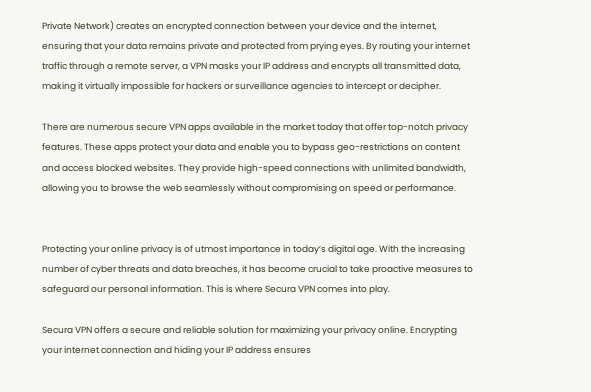Private Network) creates an encrypted connection between your device and the internet, ensuring that your data remains private and protected from prying eyes. By routing your internet traffic through a remote server, a VPN masks your IP address and encrypts all transmitted data, making it virtually impossible for hackers or surveillance agencies to intercept or decipher.

There are numerous secure VPN apps available in the market today that offer top-notch privacy features. These apps protect your data and enable you to bypass geo-restrictions on content and access blocked websites. They provide high-speed connections with unlimited bandwidth, allowing you to browse the web seamlessly without compromising on speed or performance.


Protecting your online privacy is of utmost importance in today’s digital age. With the increasing number of cyber threats and data breaches, it has become crucial to take proactive measures to safeguard our personal information. This is where Secura VPN comes into play.

Secura VPN offers a secure and reliable solution for maximizing your privacy online. Encrypting your internet connection and hiding your IP address ensures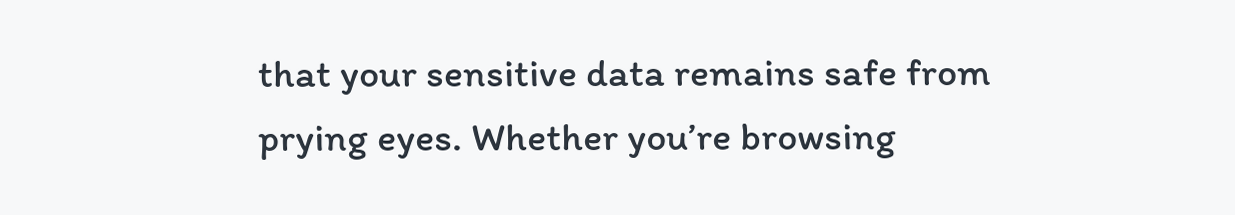that your sensitive data remains safe from prying eyes. Whether you’re browsing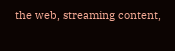the web, streaming content,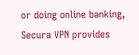or doing online banking, Secura VPN provides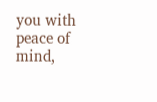you with peace of mind,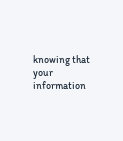knowing that your information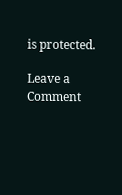is protected.

Leave a Comment